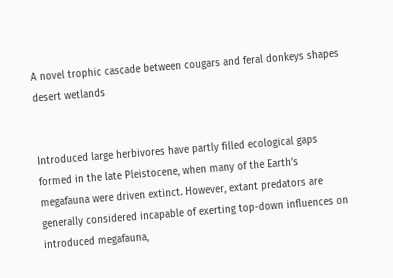A novel trophic cascade between cougars and feral donkeys shapes desert wetlands


Introduced large herbivores have partly filled ecological gaps formed in the late Pleistocene, when many of the Earth’s megafauna were driven extinct. However, extant predators are generally considered incapable of exerting top-down influences on introduced megafauna,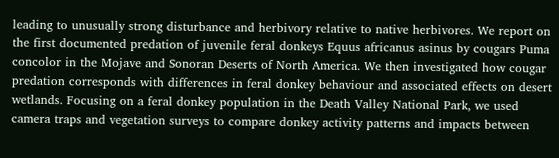leading to unusually strong disturbance and herbivory relative to native herbivores. We report on the first documented predation of juvenile feral donkeys Equus africanus asinus by cougars Puma concolor in the Mojave and Sonoran Deserts of North America. We then investigated how cougar predation corresponds with differences in feral donkey behaviour and associated effects on desert wetlands. Focusing on a feral donkey population in the Death Valley National Park, we used camera traps and vegetation surveys to compare donkey activity patterns and impacts between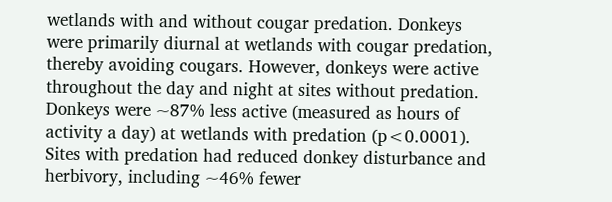wetlands with and without cougar predation. Donkeys were primarily diurnal at wetlands with cougar predation, thereby avoiding cougars. However, donkeys were active throughout the day and night at sites without predation. Donkeys were ~87% less active (measured as hours of activity a day) at wetlands with predation (p<0.0001). Sites with predation had reduced donkey disturbance and herbivory, including ~46% fewer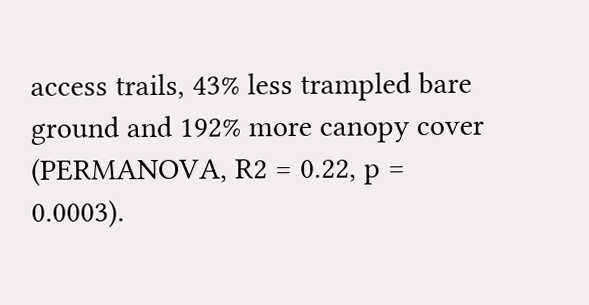access trails, 43% less trampled bare ground and 192% more canopy cover (PERMANOVA, R2 = 0.22, p = 0.0003).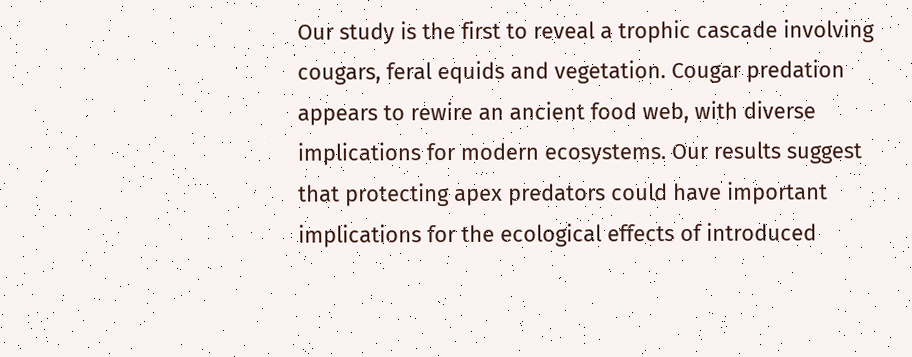Our study is the first to reveal a trophic cascade involving cougars, feral equids and vegetation. Cougar predation appears to rewire an ancient food web, with diverse implications for modern ecosystems. Our results suggest that protecting apex predators could have important implications for the ecological effects of introduced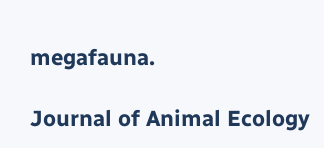megafauna.

Journal of Animal Ecology